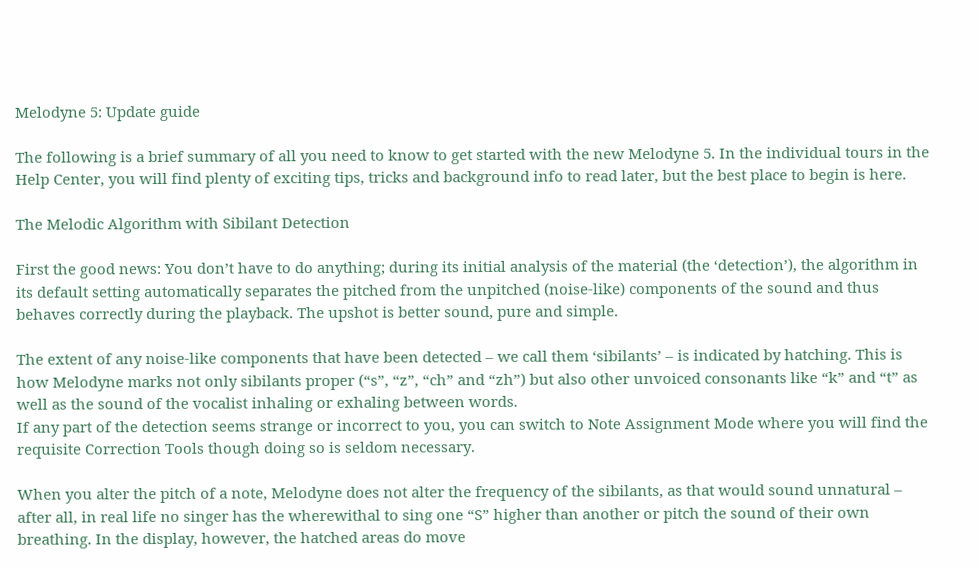Melodyne 5: Update guide

The following is a brief summary of all you need to know to get started with the new Melodyne 5. In the individual tours in the Help Center, you will find plenty of exciting tips, tricks and background info to read later, but the best place to begin is here.

The Melodic Algorithm with Sibilant Detection

First the good news: You don’t have to do anything; during its initial analysis of the material (the ‘detection’), the algorithm in its default setting automatically separates the pitched from the unpitched (noise-like) components of the sound and thus behaves correctly during the playback. The upshot is better sound, pure and simple.

The extent of any noise-like components that have been detected – we call them ‘sibilants’ – is indicated by hatching. This is how Melodyne marks not only sibilants proper (“s”, “z”, “ch” and “zh”) but also other unvoiced consonants like “k” and “t” as well as the sound of the vocalist inhaling or exhaling between words.
If any part of the detection seems strange or incorrect to you, you can switch to Note Assignment Mode where you will find the requisite Correction Tools though doing so is seldom necessary.

When you alter the pitch of a note, Melodyne does not alter the frequency of the sibilants, as that would sound unnatural – after all, in real life no singer has the wherewithal to sing one “S” higher than another or pitch the sound of their own breathing. In the display, however, the hatched areas do move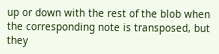up or down with the rest of the blob when the corresponding note is transposed, but they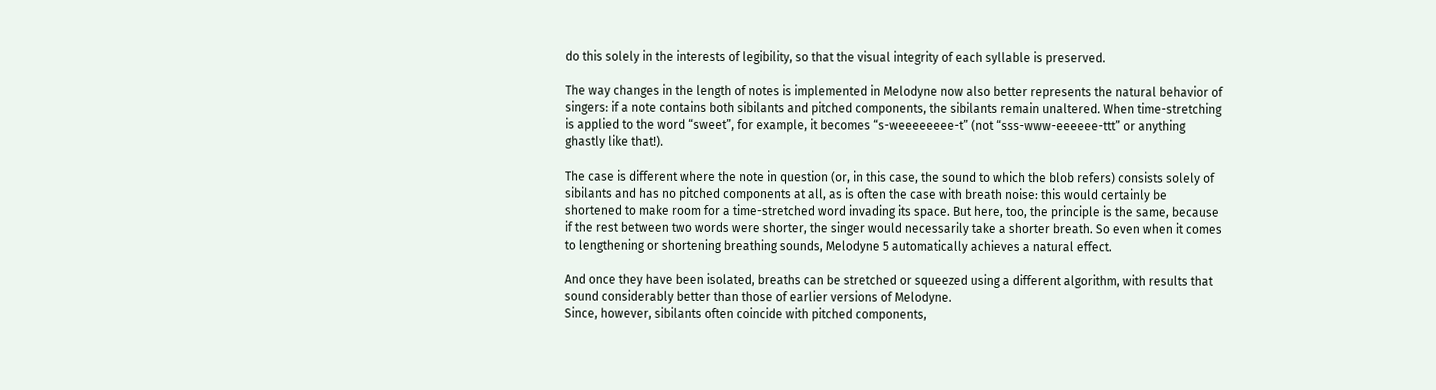do this solely in the interests of legibility, so that the visual integrity of each syllable is preserved.

The way changes in the length of notes is implemented in Melodyne now also better represents the natural behavior of singers: if a note contains both sibilants and pitched components, the sibilants remain unaltered. When time-stretching is applied to the word “sweet”, for example, it becomes “s-weeeeeeee-t” (not “sss-www-eeeeee-ttt” or anything ghastly like that!).

The case is different where the note in question (or, in this case, the sound to which the blob refers) consists solely of sibilants and has no pitched components at all, as is often the case with breath noise: this would certainly be shortened to make room for a time-stretched word invading its space. But here, too, the principle is the same, because if the rest between two words were shorter, the singer would necessarily take a shorter breath. So even when it comes to lengthening or shortening breathing sounds, Melodyne 5 automatically achieves a natural effect.

And once they have been isolated, breaths can be stretched or squeezed using a different algorithm, with results that sound considerably better than those of earlier versions of Melodyne.
Since, however, sibilants often coincide with pitched components,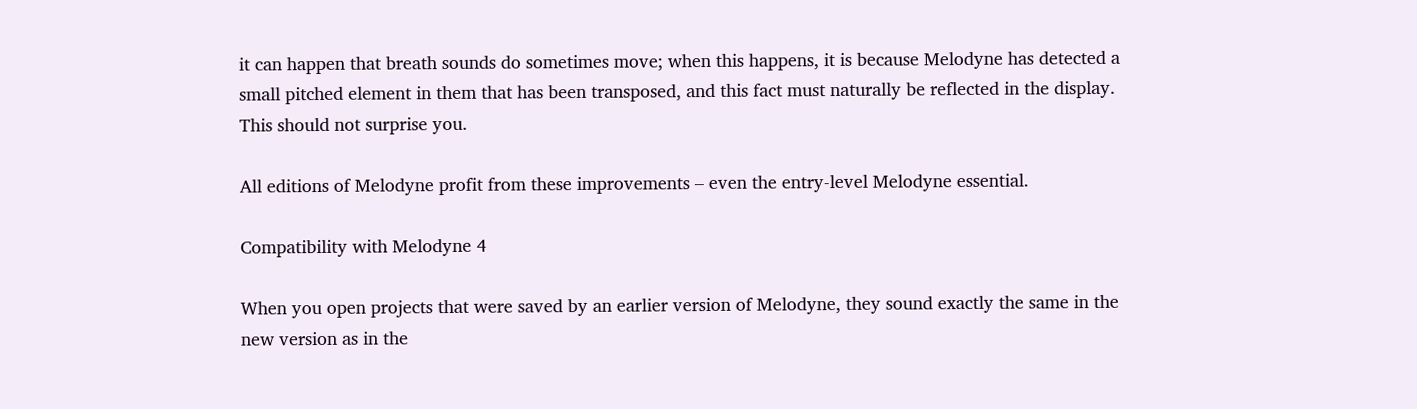it can happen that breath sounds do sometimes move; when this happens, it is because Melodyne has detected a small pitched element in them that has been transposed, and this fact must naturally be reflected in the display. This should not surprise you.

All editions of Melodyne profit from these improvements – even the entry-level Melodyne essential.

Compatibility with Melodyne 4

When you open projects that were saved by an earlier version of Melodyne, they sound exactly the same in the new version as in the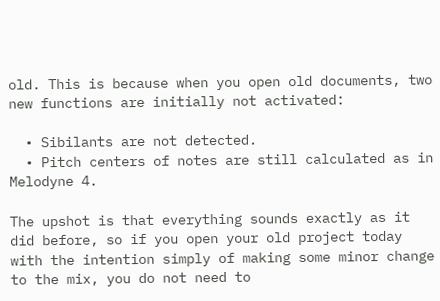old. This is because when you open old documents, two new functions are initially not activated:

  • Sibilants are not detected.
  • Pitch centers of notes are still calculated as in Melodyne 4.

The upshot is that everything sounds exactly as it did before, so if you open your old project today with the intention simply of making some minor change to the mix, you do not need to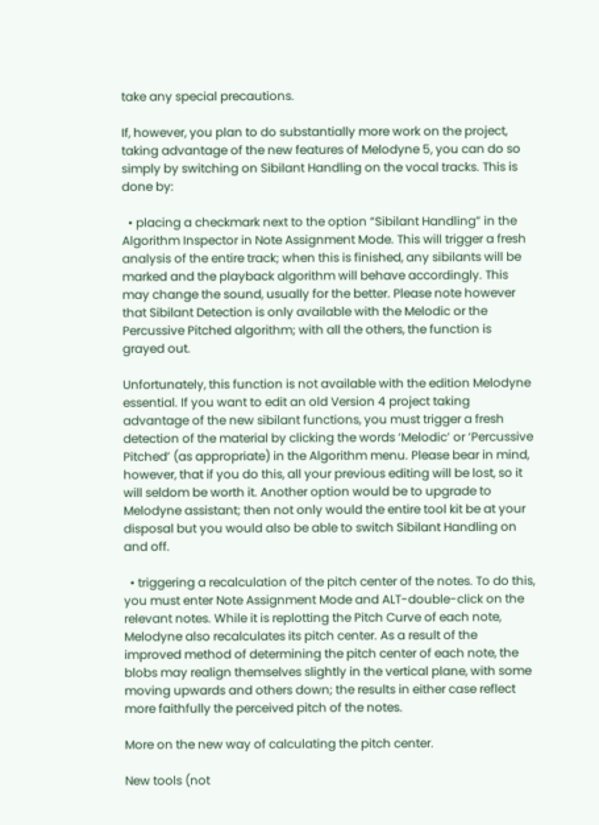take any special precautions.

If, however, you plan to do substantially more work on the project, taking advantage of the new features of Melodyne 5, you can do so simply by switching on Sibilant Handling on the vocal tracks. This is done by:

  • placing a checkmark next to the option “Sibilant Handling” in the Algorithm Inspector in Note Assignment Mode. This will trigger a fresh analysis of the entire track; when this is finished, any sibilants will be marked and the playback algorithm will behave accordingly. This may change the sound, usually for the better. Please note however that Sibilant Detection is only available with the Melodic or the Percussive Pitched algorithm; with all the others, the function is grayed out.

Unfortunately, this function is not available with the edition Melodyne essential. If you want to edit an old Version 4 project taking advantage of the new sibilant functions, you must trigger a fresh detection of the material by clicking the words ‘Melodic’ or ‘Percussive Pitched’ (as appropriate) in the Algorithm menu. Please bear in mind, however, that if you do this, all your previous editing will be lost, so it will seldom be worth it. Another option would be to upgrade to Melodyne assistant; then not only would the entire tool kit be at your disposal but you would also be able to switch Sibilant Handling on and off.

  • triggering a recalculation of the pitch center of the notes. To do this, you must enter Note Assignment Mode and ALT-double-click on the relevant notes. While it is replotting the Pitch Curve of each note, Melodyne also recalculates its pitch center. As a result of the improved method of determining the pitch center of each note, the blobs may realign themselves slightly in the vertical plane, with some moving upwards and others down; the results in either case reflect more faithfully the perceived pitch of the notes.

More on the new way of calculating the pitch center.

New tools (not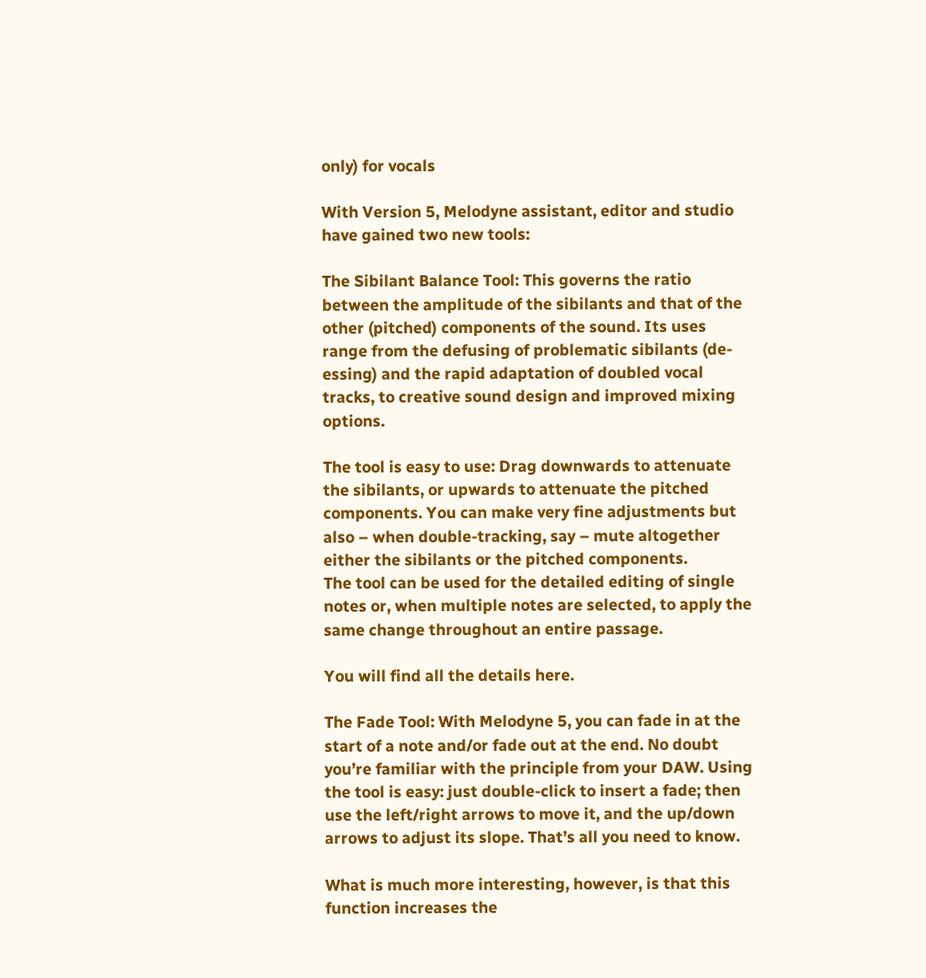only) for vocals

With Version 5, Melodyne assistant, editor and studio have gained two new tools:

The Sibilant Balance Tool: This governs the ratio between the amplitude of the sibilants and that of the other (pitched) components of the sound. Its uses range from the defusing of problematic sibilants (de-essing) and the rapid adaptation of doubled vocal tracks, to creative sound design and improved mixing options.

The tool is easy to use: Drag downwards to attenuate the sibilants, or upwards to attenuate the pitched components. You can make very fine adjustments but also – when double-tracking, say – mute altogether either the sibilants or the pitched components.
The tool can be used for the detailed editing of single notes or, when multiple notes are selected, to apply the same change throughout an entire passage.

You will find all the details here.

The Fade Tool: With Melodyne 5, you can fade in at the start of a note and/or fade out at the end. No doubt you’re familiar with the principle from your DAW. Using the tool is easy: just double-click to insert a fade; then use the left/right arrows to move it, and the up/down arrows to adjust its slope. That’s all you need to know.

What is much more interesting, however, is that this function increases the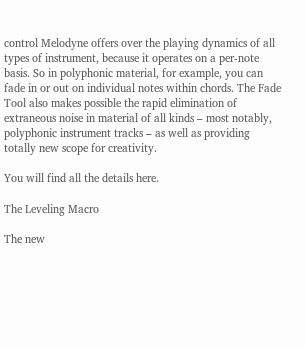control Melodyne offers over the playing dynamics of all types of instrument, because it operates on a per-note basis. So in polyphonic material, for example, you can fade in or out on individual notes within chords. The Fade Tool also makes possible the rapid elimination of extraneous noise in material of all kinds – most notably, polyphonic instrument tracks – as well as providing totally new scope for creativity.

You will find all the details here.

The Leveling Macro

The new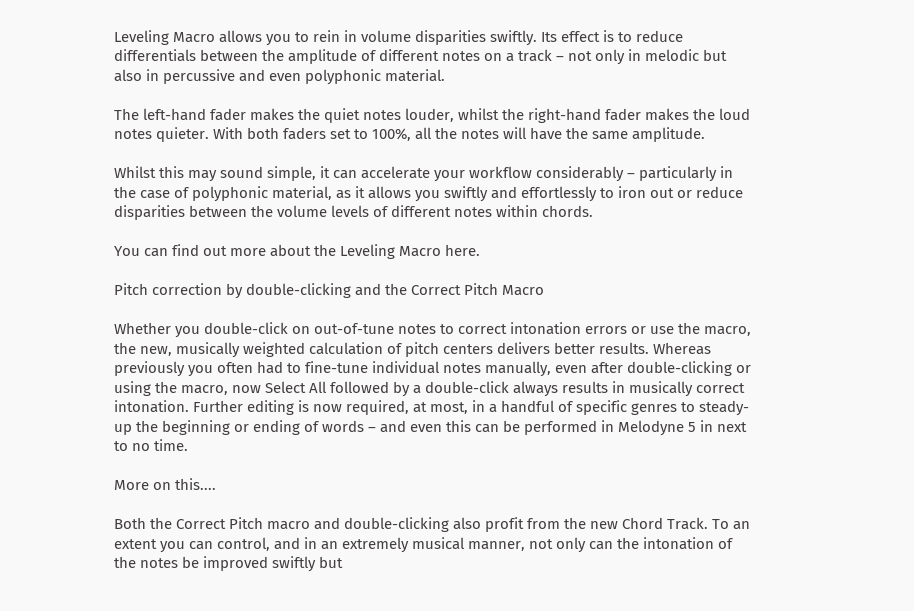Leveling Macro allows you to rein in volume disparities swiftly. Its effect is to reduce differentials between the amplitude of different notes on a track – not only in melodic but also in percussive and even polyphonic material.

The left-hand fader makes the quiet notes louder, whilst the right-hand fader makes the loud notes quieter. With both faders set to 100%, all the notes will have the same amplitude.

Whilst this may sound simple, it can accelerate your workflow considerably – particularly in the case of polyphonic material, as it allows you swiftly and effortlessly to iron out or reduce disparities between the volume levels of different notes within chords.

You can find out more about the Leveling Macro here.

Pitch correction by double-clicking and the Correct Pitch Macro

Whether you double-click on out-of-tune notes to correct intonation errors or use the macro, the new, musically weighted calculation of pitch centers delivers better results. Whereas previously you often had to fine-tune individual notes manually, even after double-clicking or using the macro, now Select All followed by a double-click always results in musically correct intonation. Further editing is now required, at most, in a handful of specific genres to steady-up the beginning or ending of words – and even this can be performed in Melodyne 5 in next to no time.

More on this....

Both the Correct Pitch macro and double-clicking also profit from the new Chord Track. To an extent you can control, and in an extremely musical manner, not only can the intonation of the notes be improved swiftly but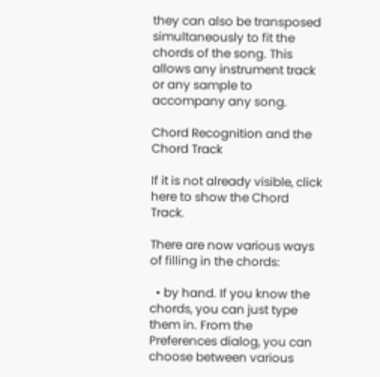they can also be transposed simultaneously to fit the chords of the song. This allows any instrument track or any sample to accompany any song.

Chord Recognition and the Chord Track

If it is not already visible, click here to show the Chord Track.

There are now various ways of filling in the chords:

  • by hand. If you know the chords, you can just type them in. From the Preferences dialog, you can choose between various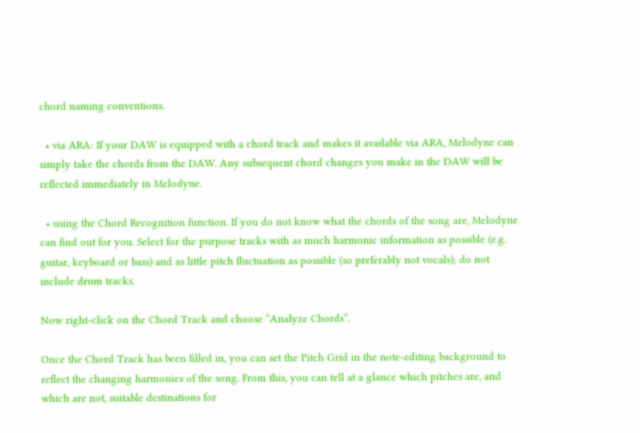chord naming conventions.

  • via ARA: If your DAW is equipped with a chord track and makes it available via ARA, Melodyne can simply take the chords from the DAW. Any subsequent chord changes you make in the DAW will be reflected immediately in Melodyne.

  • using the Chord Recognition function. If you do not know what the chords of the song are, Melodyne can find out for you. Select for the purpose tracks with as much harmonic information as possible (e.g. guitar, keyboard or bass) and as little pitch fluctuation as possible (so preferably not vocals); do not include drum tracks.

Now right-click on the Chord Track and choose “Analyze Chords”.

Once the Chord Track has been filled in, you can set the Pitch Grid in the note-editing background to reflect the changing harmonies of the song. From this, you can tell at a glance which pitches are, and which are not, suitable destinations for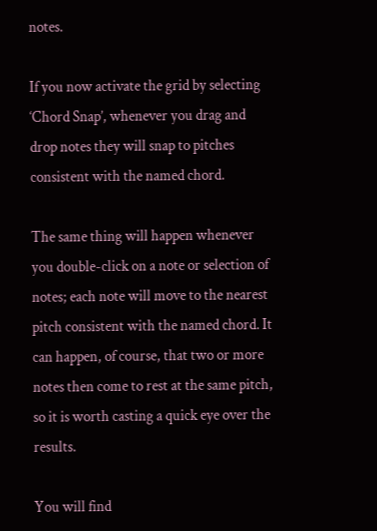notes.

If you now activate the grid by selecting ‘Chord Snap’, whenever you drag and drop notes they will snap to pitches consistent with the named chord.

The same thing will happen whenever you double-click on a note or selection of notes; each note will move to the nearest pitch consistent with the named chord. It can happen, of course, that two or more notes then come to rest at the same pitch, so it is worth casting a quick eye over the results.

You will find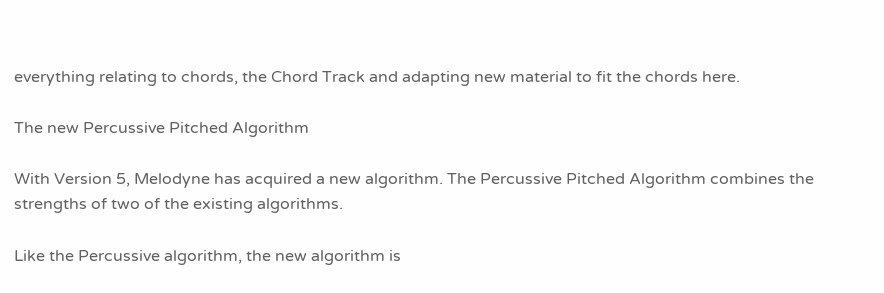everything relating to chords, the Chord Track and adapting new material to fit the chords here.

The new Percussive Pitched Algorithm

With Version 5, Melodyne has acquired a new algorithm. The Percussive Pitched Algorithm combines the strengths of two of the existing algorithms.

Like the Percussive algorithm, the new algorithm is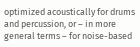optimized acoustically for drums and percussion, or – in more general terms – for noise-based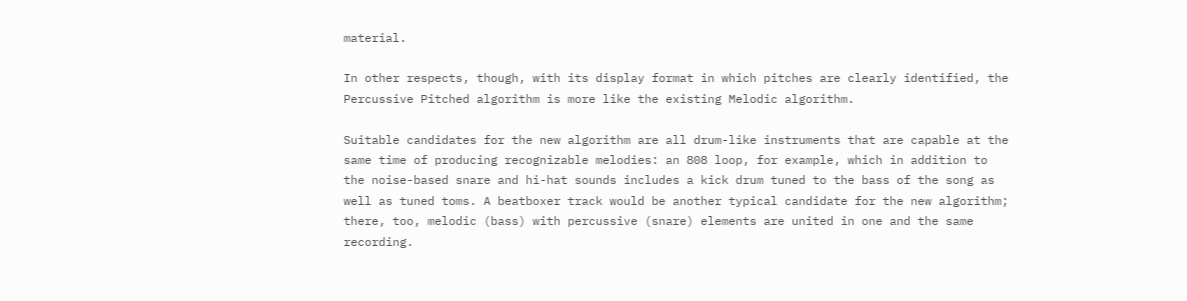material.

In other respects, though, with its display format in which pitches are clearly identified, the Percussive Pitched algorithm is more like the existing Melodic algorithm.

Suitable candidates for the new algorithm are all drum-like instruments that are capable at the same time of producing recognizable melodies: an 808 loop, for example, which in addition to the noise-based snare and hi-hat sounds includes a kick drum tuned to the bass of the song as well as tuned toms. A beatboxer track would be another typical candidate for the new algorithm; there, too, melodic (bass) with percussive (snare) elements are united in one and the same recording.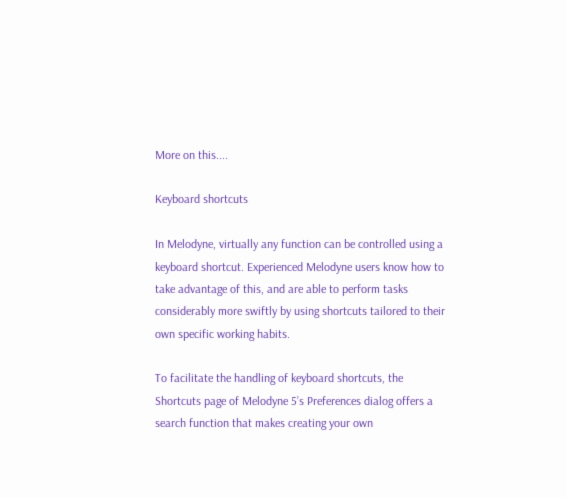More on this....

Keyboard shortcuts

In Melodyne, virtually any function can be controlled using a keyboard shortcut. Experienced Melodyne users know how to take advantage of this, and are able to perform tasks considerably more swiftly by using shortcuts tailored to their own specific working habits.

To facilitate the handling of keyboard shortcuts, the Shortcuts page of Melodyne 5’s Preferences dialog offers a search function that makes creating your own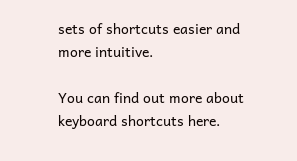sets of shortcuts easier and more intuitive.

You can find out more about keyboard shortcuts here.